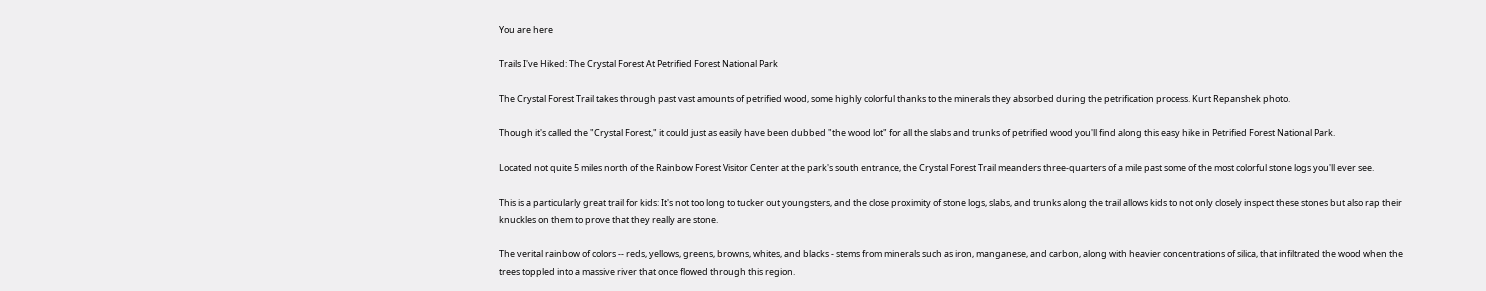You are here

Trails I've Hiked: The Crystal Forest At Petrified Forest National Park

The Crystal Forest Trail takes through past vast amounts of petrified wood, some highly colorful thanks to the minerals they absorbed during the petrification process. Kurt Repanshek photo.

Though it's called the "Crystal Forest," it could just as easily have been dubbed "the wood lot" for all the slabs and trunks of petrified wood you'll find along this easy hike in Petrified Forest National Park.

Located not quite 5 miles north of the Rainbow Forest Visitor Center at the park's south entrance, the Crystal Forest Trail meanders three-quarters of a mile past some of the most colorful stone logs you'll ever see.

This is a particularly great trail for kids: It's not too long to tucker out youngsters, and the close proximity of stone logs, slabs, and trunks along the trail allows kids to not only closely inspect these stones but also rap their knuckles on them to prove that they really are stone.

The verital rainbow of colors -- reds, yellows, greens, browns, whites, and blacks - stems from minerals such as iron, manganese, and carbon, along with heavier concentrations of silica, that infiltrated the wood when the trees toppled into a massive river that once flowed through this region.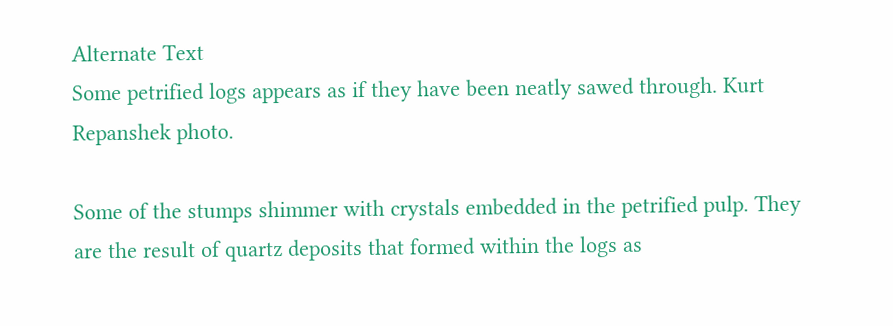Alternate Text
Some petrified logs appears as if they have been neatly sawed through. Kurt Repanshek photo.

Some of the stumps shimmer with crystals embedded in the petrified pulp. They are the result of quartz deposits that formed within the logs as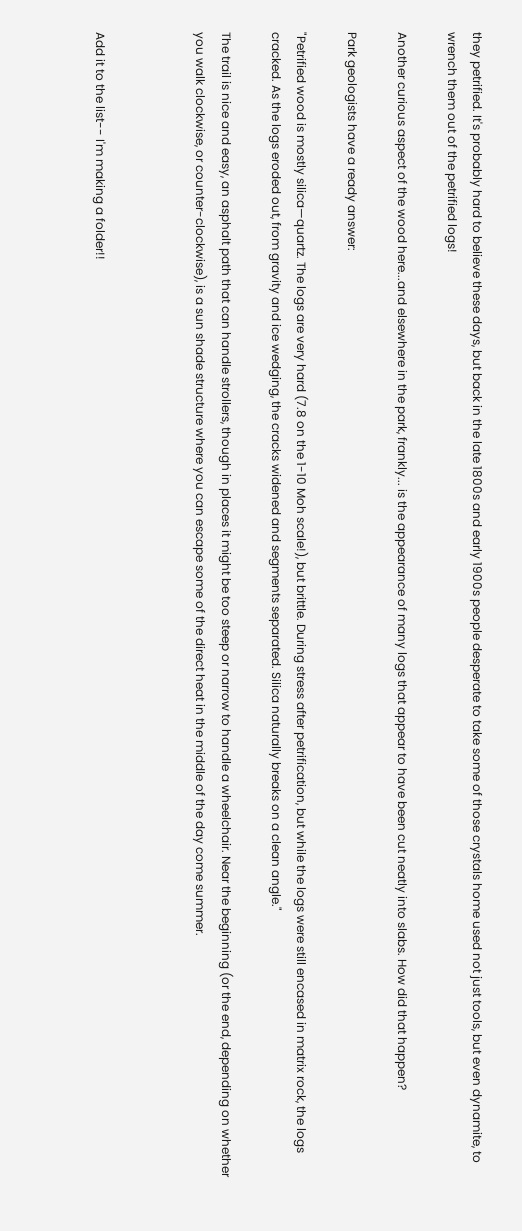they petrified. It's probably hard to believe these days, but back in the late 1800s and early 1900s people desperate to take some of those crystals home used not just tools, but even dynamite, to wrench them out of the petrified logs!

Another curious aspect of the wood here...and elsewhere in the park, frankly... is the appearance of many logs that appear to have been cut neatly into slabs. How did that happen?

Park geologists have a ready answer:

"Petrified wood is mostly silica—quartz. The logs are very hard (7.8 on the 1-10 Moh scale!), but brittle. During stress after petrification, but while the logs were still encased in matrix rock, the logs cracked. As the logs eroded out, from gravity and ice wedging, the cracks widened and segments separated. Silica naturally breaks on a clean angle."

The trail is nice and easy, an asphalt path that can handle strollers, though in places it might be too steep or narrow to handle a wheelchair. Near the beginning (or the end, depending on whether you walk clockwise, or counter-clockwise), is a sun shade structure where you can escape some of the direct heat in the middle of the day come summer.



Add it to the list-- I'm making a folder!!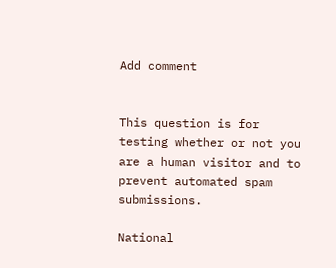Add comment


This question is for testing whether or not you are a human visitor and to prevent automated spam submissions.

National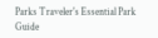Parks Traveler's Essential Park Guide